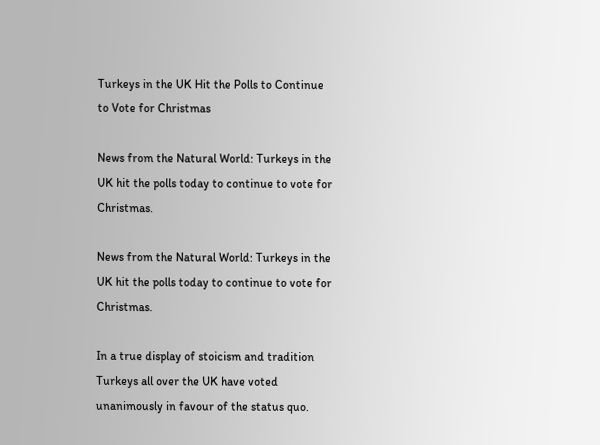Turkeys in the UK Hit the Polls to Continue to Vote for Christmas

News from the Natural World: Turkeys in the UK hit the polls today to continue to vote for Christmas.

News from the Natural World: Turkeys in the UK hit the polls today to continue to vote for Christmas.

In a true display of stoicism and tradition Turkeys all over the UK have voted unanimously in favour of the status quo.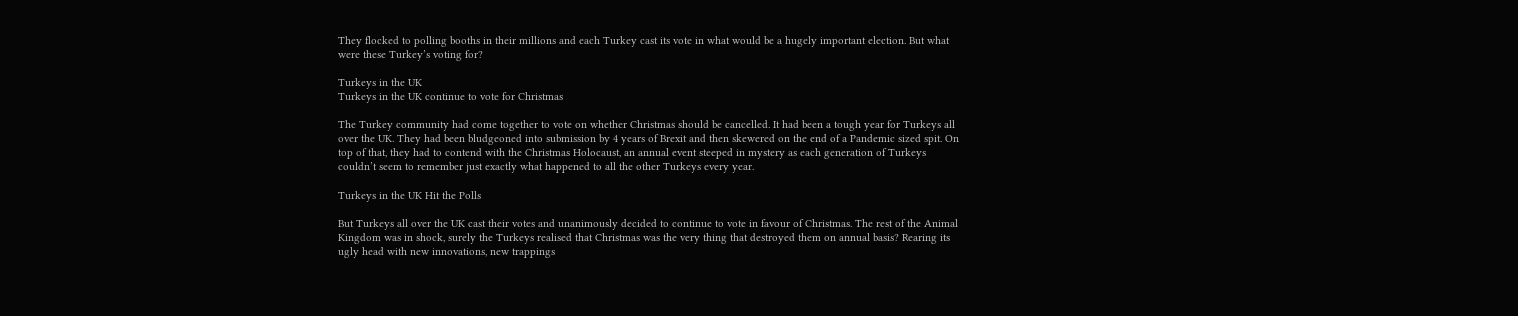They flocked to polling booths in their millions and each Turkey cast its vote in what would be a hugely important election. But what were these Turkey’s voting for?

Turkeys in the UK
Turkeys in the UK continue to vote for Christmas

The Turkey community had come together to vote on whether Christmas should be cancelled. It had been a tough year for Turkeys all over the UK. They had been bludgeoned into submission by 4 years of Brexit and then skewered on the end of a Pandemic sized spit. On top of that, they had to contend with the Christmas Holocaust, an annual event steeped in mystery as each generation of Turkeys couldn’t seem to remember just exactly what happened to all the other Turkeys every year.

Turkeys in the UK Hit the Polls

But Turkeys all over the UK cast their votes and unanimously decided to continue to vote in favour of Christmas. The rest of the Animal Kingdom was in shock, surely the Turkeys realised that Christmas was the very thing that destroyed them on annual basis? Rearing its ugly head with new innovations, new trappings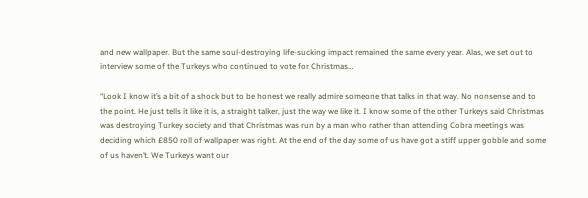and new wallpaper. But the same soul-destroying life-sucking impact remained the same every year. Alas, we set out to interview some of the Turkeys who continued to vote for Christmas…

“Look I know it’s a bit of a shock but to be honest we really admire someone that talks in that way. No nonsense and to the point. He just tells it like it is, a straight talker, just the way we like it. I know some of the other Turkeys said Christmas was destroying Turkey society and that Christmas was run by a man who rather than attending Cobra meetings was deciding which £850 roll of wallpaper was right. At the end of the day some of us have got a stiff upper gobble and some of us haven’t. We Turkeys want our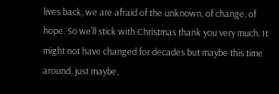lives back, we are afraid of the unknown, of change, of hope. So we’ll stick with Christmas thank you very much. It might not have changed for decades but maybe this time around, just maybe,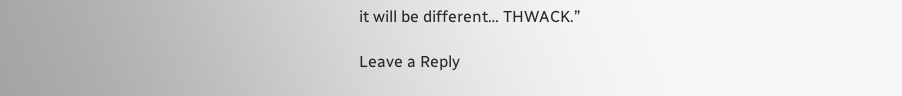it will be different… THWACK.”

Leave a Reply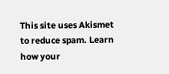This site uses Akismet to reduce spam. Learn how your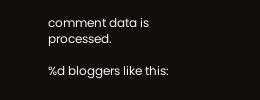comment data is processed.

%d bloggers like this: